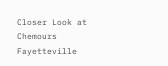Closer Look at Chemours Fayetteville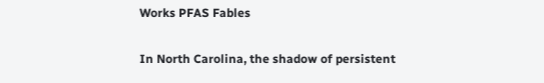Works PFAS Fables

In North Carolina, the shadow of persistent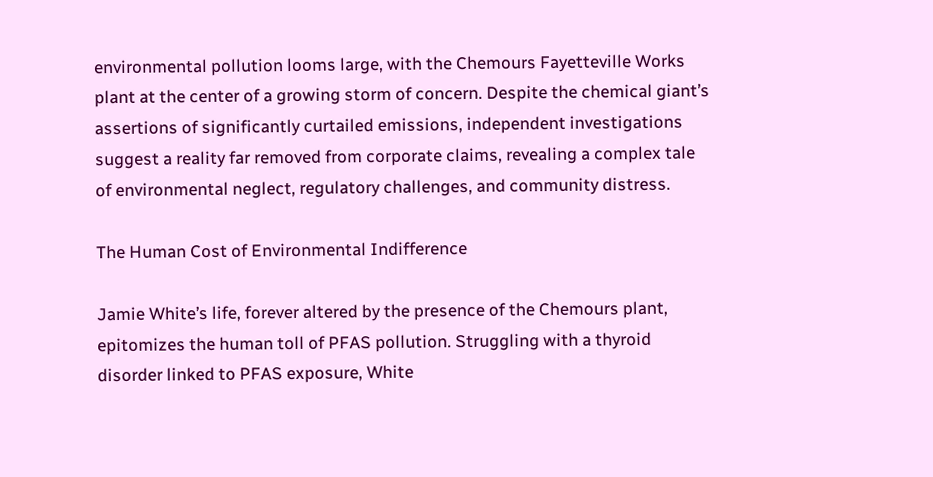environmental pollution looms large, with the Chemours Fayetteville Works plant at the center of a growing storm of concern. Despite the chemical giant’s assertions of significantly curtailed emissions, independent investigations suggest a reality far removed from corporate claims, revealing a complex tale of environmental neglect, regulatory challenges, and community distress.

The Human Cost of Environmental Indifference

Jamie White’s life, forever altered by the presence of the Chemours plant, epitomizes the human toll of PFAS pollution. Struggling with a thyroid disorder linked to PFAS exposure, White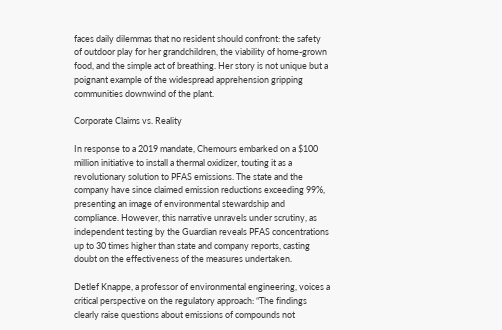faces daily dilemmas that no resident should confront: the safety of outdoor play for her grandchildren, the viability of home-grown food, and the simple act of breathing. Her story is not unique but a poignant example of the widespread apprehension gripping communities downwind of the plant.

Corporate Claims vs. Reality

In response to a 2019 mandate, Chemours embarked on a $100 million initiative to install a thermal oxidizer, touting it as a revolutionary solution to PFAS emissions. The state and the company have since claimed emission reductions exceeding 99%, presenting an image of environmental stewardship and compliance. However, this narrative unravels under scrutiny, as independent testing by the Guardian reveals PFAS concentrations up to 30 times higher than state and company reports, casting doubt on the effectiveness of the measures undertaken.

Detlef Knappe, a professor of environmental engineering, voices a critical perspective on the regulatory approach: “The findings clearly raise questions about emissions of compounds not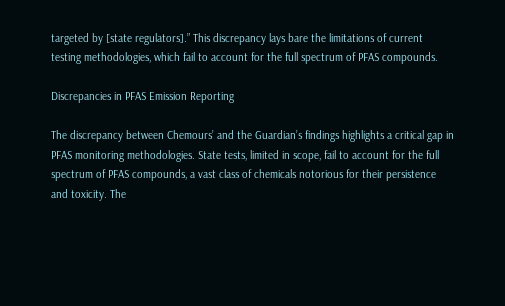targeted by [state regulators].” This discrepancy lays bare the limitations of current testing methodologies, which fail to account for the full spectrum of PFAS compounds.

Discrepancies in PFAS Emission Reporting

The discrepancy between Chemours’ and the Guardian’s findings highlights a critical gap in PFAS monitoring methodologies. State tests, limited in scope, fail to account for the full spectrum of PFAS compounds, a vast class of chemicals notorious for their persistence and toxicity. The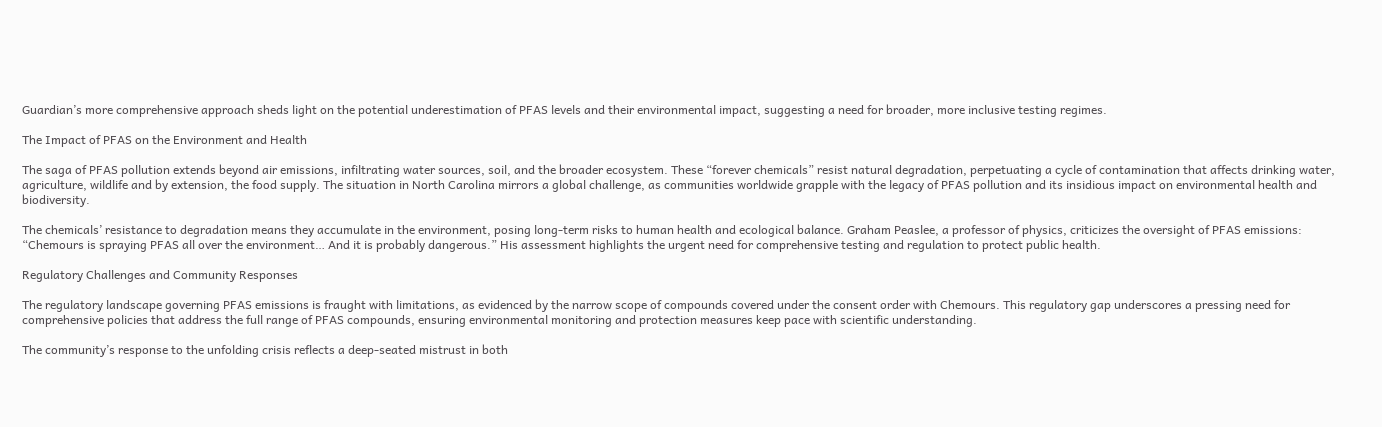Guardian’s more comprehensive approach sheds light on the potential underestimation of PFAS levels and their environmental impact, suggesting a need for broader, more inclusive testing regimes.

The Impact of PFAS on the Environment and Health

The saga of PFAS pollution extends beyond air emissions, infiltrating water sources, soil, and the broader ecosystem. These “forever chemicals” resist natural degradation, perpetuating a cycle of contamination that affects drinking water, agriculture, wildlife and by extension, the food supply. The situation in North Carolina mirrors a global challenge, as communities worldwide grapple with the legacy of PFAS pollution and its insidious impact on environmental health and biodiversity.

The chemicals’ resistance to degradation means they accumulate in the environment, posing long-term risks to human health and ecological balance. Graham Peaslee, a professor of physics, criticizes the oversight of PFAS emissions: “Chemours is spraying PFAS all over the environment… And it is probably dangerous.” His assessment highlights the urgent need for comprehensive testing and regulation to protect public health.

Regulatory Challenges and Community Responses

The regulatory landscape governing PFAS emissions is fraught with limitations, as evidenced by the narrow scope of compounds covered under the consent order with Chemours. This regulatory gap underscores a pressing need for comprehensive policies that address the full range of PFAS compounds, ensuring environmental monitoring and protection measures keep pace with scientific understanding.

The community’s response to the unfolding crisis reflects a deep-seated mistrust in both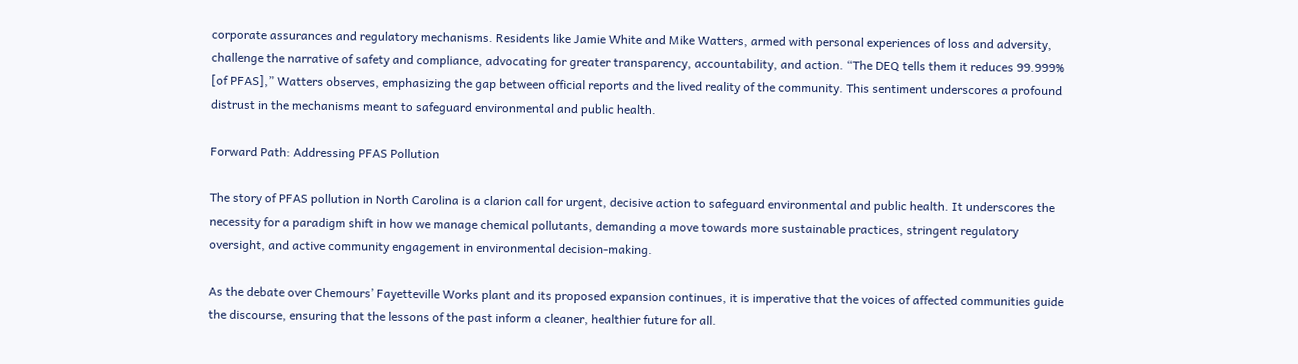corporate assurances and regulatory mechanisms. Residents like Jamie White and Mike Watters, armed with personal experiences of loss and adversity, challenge the narrative of safety and compliance, advocating for greater transparency, accountability, and action. “The DEQ tells them it reduces 99.999% [of PFAS],” Watters observes, emphasizing the gap between official reports and the lived reality of the community. This sentiment underscores a profound distrust in the mechanisms meant to safeguard environmental and public health.

Forward Path: Addressing PFAS Pollution

The story of PFAS pollution in North Carolina is a clarion call for urgent, decisive action to safeguard environmental and public health. It underscores the necessity for a paradigm shift in how we manage chemical pollutants, demanding a move towards more sustainable practices, stringent regulatory oversight, and active community engagement in environmental decision-making.

As the debate over Chemours’ Fayetteville Works plant and its proposed expansion continues, it is imperative that the voices of affected communities guide the discourse, ensuring that the lessons of the past inform a cleaner, healthier future for all.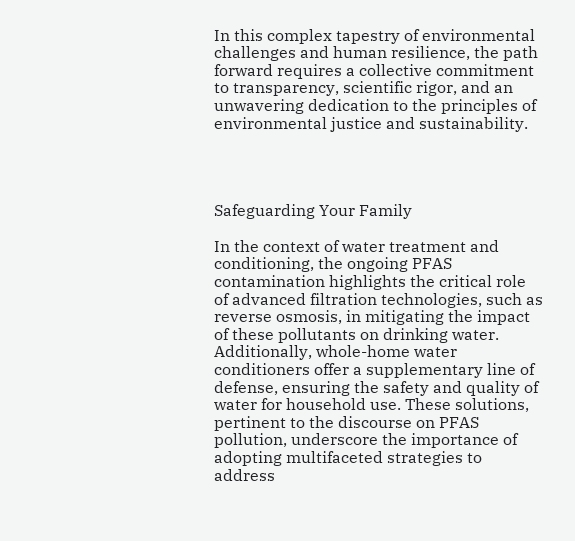In this complex tapestry of environmental challenges and human resilience, the path forward requires a collective commitment to transparency, scientific rigor, and an unwavering dedication to the principles of environmental justice and sustainability.




Safeguarding Your Family

In the context of water treatment and conditioning, the ongoing PFAS contamination highlights the critical role of advanced filtration technologies, such as reverse osmosis, in mitigating the impact of these pollutants on drinking water. Additionally, whole-home water conditioners offer a supplementary line of defense, ensuring the safety and quality of water for household use. These solutions, pertinent to the discourse on PFAS pollution, underscore the importance of adopting multifaceted strategies to address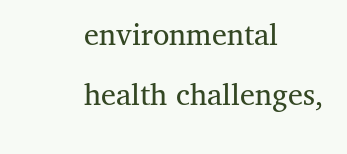environmental health challenges,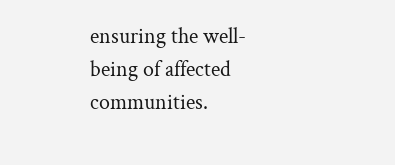ensuring the well-being of affected communities.